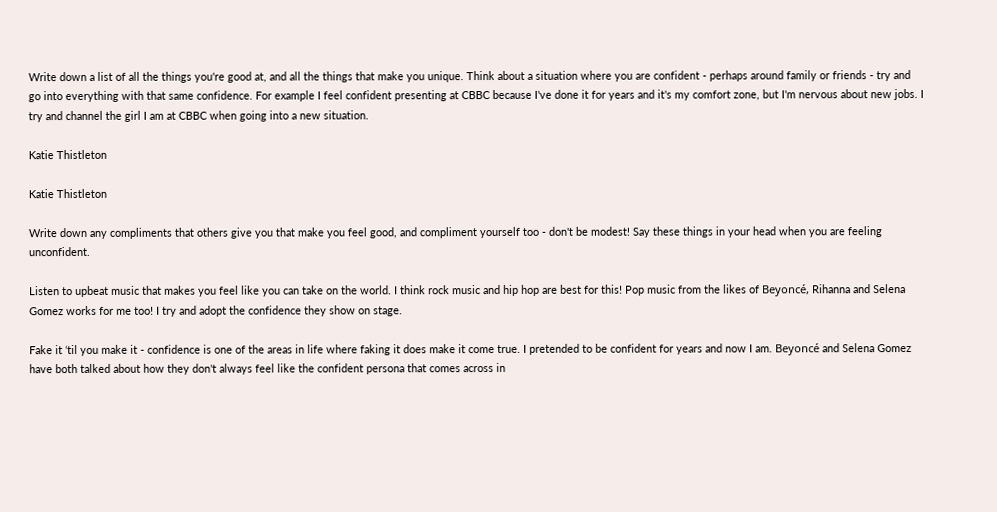Write down a list of all the things you're good at, and all the things that make you unique. Think about a situation where you are confident - perhaps around family or friends - try and go into everything with that same confidence. For example I feel confident presenting at CBBC because I've done it for years and it's my comfort zone, but I'm nervous about new jobs. I try and channel the girl I am at CBBC when going into a new situation.

Katie Thistleton

Katie Thistleton

Write down any compliments that others give you that make you feel good, and compliment yourself too - don't be modest! Say these things in your head when you are feeling unconfident.

Listen to upbeat music that makes you feel like you can take on the world. I think rock music and hip hop are best for this! Pop music from the likes of Beyoncé, Rihanna and Selena Gomez works for me too! I try and adopt the confidence they show on stage.

Fake it ‘til you make it - confidence is one of the areas in life where faking it does make it come true. I pretended to be confident for years and now I am. Beyoncé and Selena Gomez have both talked about how they don't always feel like the confident persona that comes across in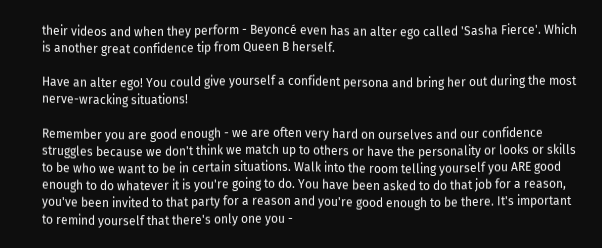their videos and when they perform - Beyoncé even has an alter ego called 'Sasha Fierce'. Which is another great confidence tip from Queen B herself.

Have an alter ego! You could give yourself a confident persona and bring her out during the most nerve-wracking situations!

Remember you are good enough - we are often very hard on ourselves and our confidence struggles because we don't think we match up to others or have the personality or looks or skills to be who we want to be in certain situations. Walk into the room telling yourself you ARE good enough to do whatever it is you're going to do. You have been asked to do that job for a reason, you've been invited to that party for a reason and you're good enough to be there. It's important to remind yourself that there's only one you -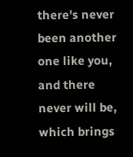there's never been another one like you, and there never will be, which brings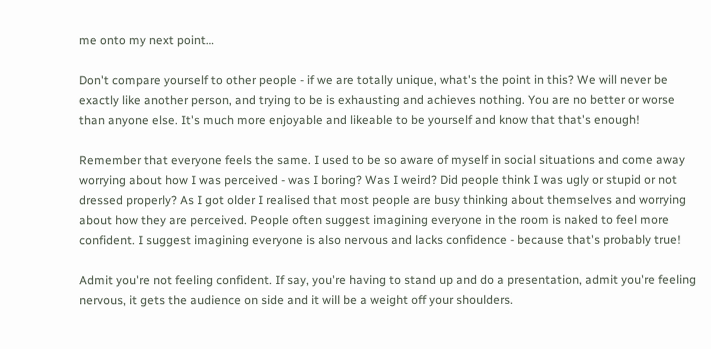me onto my next point…

Don't compare yourself to other people - if we are totally unique, what's the point in this? We will never be exactly like another person, and trying to be is exhausting and achieves nothing. You are no better or worse than anyone else. It's much more enjoyable and likeable to be yourself and know that that's enough!

Remember that everyone feels the same. I used to be so aware of myself in social situations and come away worrying about how I was perceived - was I boring? Was I weird? Did people think I was ugly or stupid or not dressed properly? As I got older I realised that most people are busy thinking about themselves and worrying about how they are perceived. People often suggest imagining everyone in the room is naked to feel more confident. I suggest imagining everyone is also nervous and lacks confidence - because that's probably true!

Admit you're not feeling confident. If say, you're having to stand up and do a presentation, admit you're feeling nervous, it gets the audience on side and it will be a weight off your shoulders.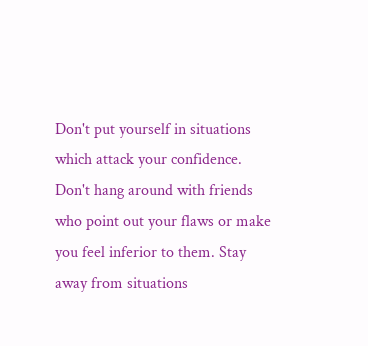Don't put yourself in situations which attack your confidence. Don't hang around with friends who point out your flaws or make you feel inferior to them. Stay away from situations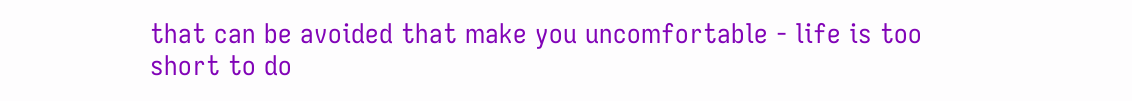that can be avoided that make you uncomfortable - life is too short to do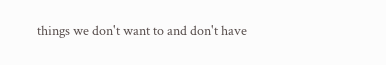things we don't want to and don't have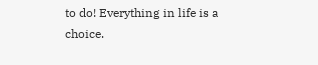to do! Everything in life is a choice.